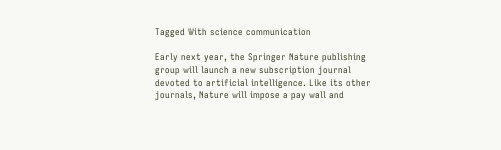Tagged With science communication

Early next year, the Springer Nature publishing group will launch a new subscription journal devoted to artificial intelligence. Like its other journals, Nature will impose a pay wall and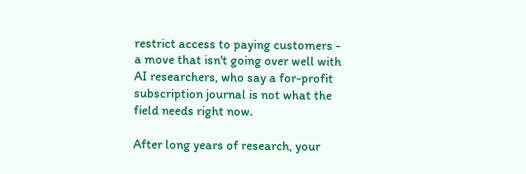restrict access to paying customers - a move that isn't going over well with AI researchers, who say a for-profit subscription journal is not what the field needs right now.

After long years of research, your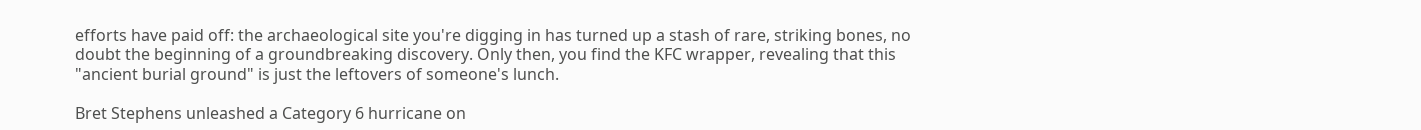efforts have paid off: the archaeological site you're digging in has turned up a stash of rare, striking bones, no doubt the beginning of a groundbreaking discovery. Only then, you find the KFC wrapper, revealing that this "ancient burial ground" is just the leftovers of someone's lunch.

Bret Stephens unleashed a Category 6 hurricane on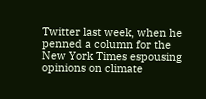Twitter last week, when he penned a column for the New York Times espousing opinions on climate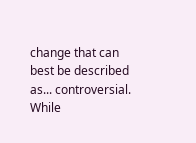change that can best be described as... controversial. While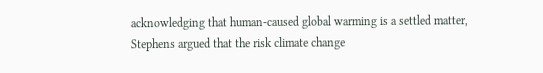acknowledging that human-caused global warming is a settled matter, Stephens argued that the risk climate change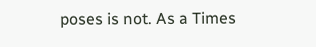poses is not. As a Times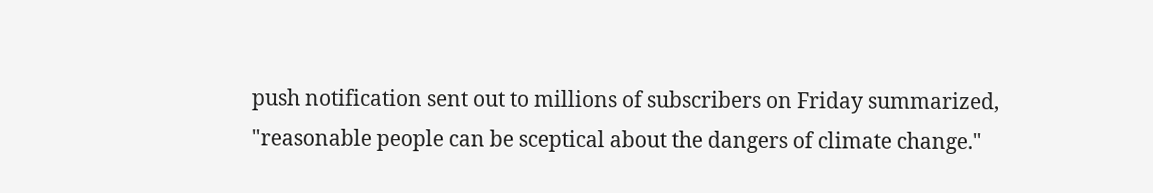push notification sent out to millions of subscribers on Friday summarized, "reasonable people can be sceptical about the dangers of climate change."